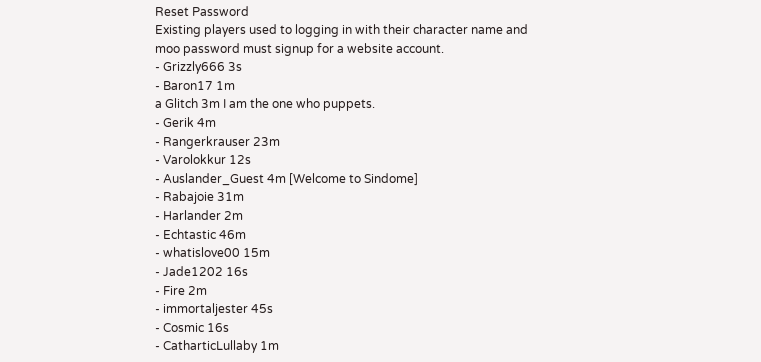Reset Password
Existing players used to logging in with their character name and moo password must signup for a website account.
- Grizzly666 3s
- Baron17 1m
a Glitch 3m I am the one who puppets.
- Gerik 4m
- Rangerkrauser 23m
- Varolokkur 12s
- Auslander_Guest 4m [Welcome to Sindome]
- Rabajoie 31m
- Harlander 2m
- Echtastic 46m
- whatislove00 15m
- Jade1202 16s
- Fire 2m
- immortaljester 45s
- Cosmic 16s
- CatharticLullaby 1m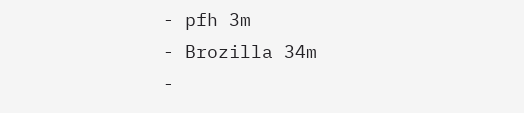- pfh 3m
- Brozilla 34m
-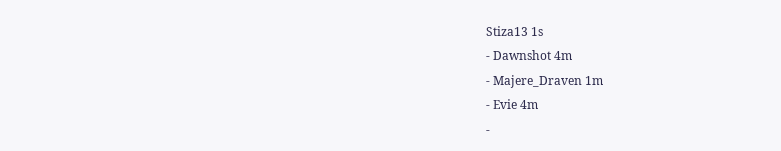Stiza13 1s
- Dawnshot 4m
- Majere_Draven 1m
- Evie 4m
-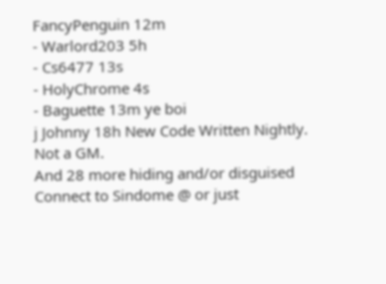FancyPenguin 12m
- Warlord203 5h
- Cs6477 13s
- HolyChrome 4s
- Baguette 13m ye boi
j Johnny 18h New Code Written Nightly. Not a GM.
And 28 more hiding and/or disguised
Connect to Sindome @ or just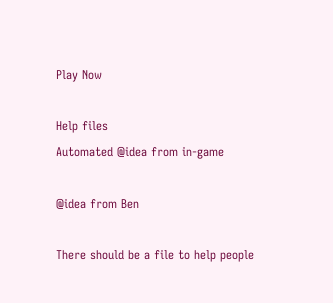Play Now

Help files
Automated @idea from in-game

@idea from Ben

There should be a file to help people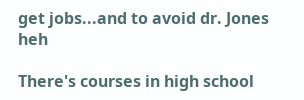get jobs...and to avoid dr. Jones heh

There's courses in high school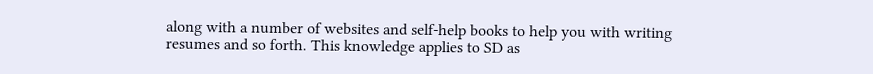along with a number of websites and self-help books to help you with writing resumes and so forth. This knowledge applies to SD as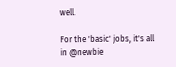well.

For the 'basic' jobs, it's all in @newbie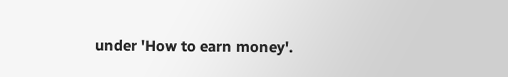under 'How to earn money'.